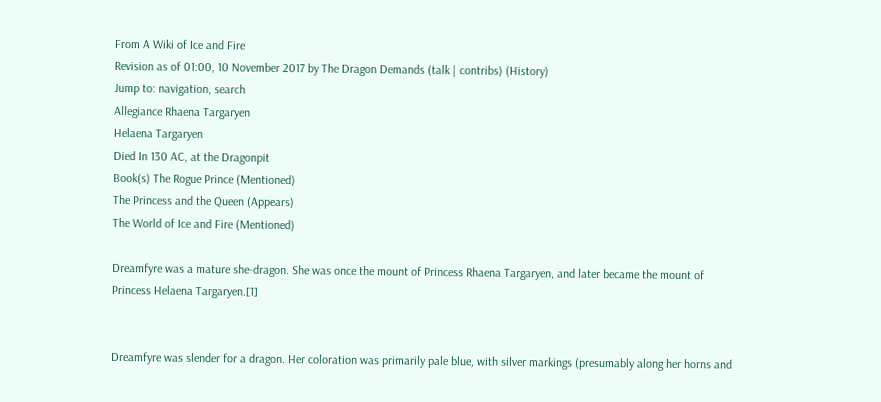From A Wiki of Ice and Fire
Revision as of 01:00, 10 November 2017 by The Dragon Demands (talk | contribs) (History)
Jump to: navigation, search
Allegiance Rhaena Targaryen
Helaena Targaryen
Died In 130 AC, at the Dragonpit
Book(s) The Rogue Prince (Mentioned)
The Princess and the Queen (Appears)
The World of Ice and Fire (Mentioned)

Dreamfyre was a mature she-dragon. She was once the mount of Princess Rhaena Targaryen, and later became the mount of Princess Helaena Targaryen.[1]


Dreamfyre was slender for a dragon. Her coloration was primarily pale blue, with silver markings (presumably along her horns and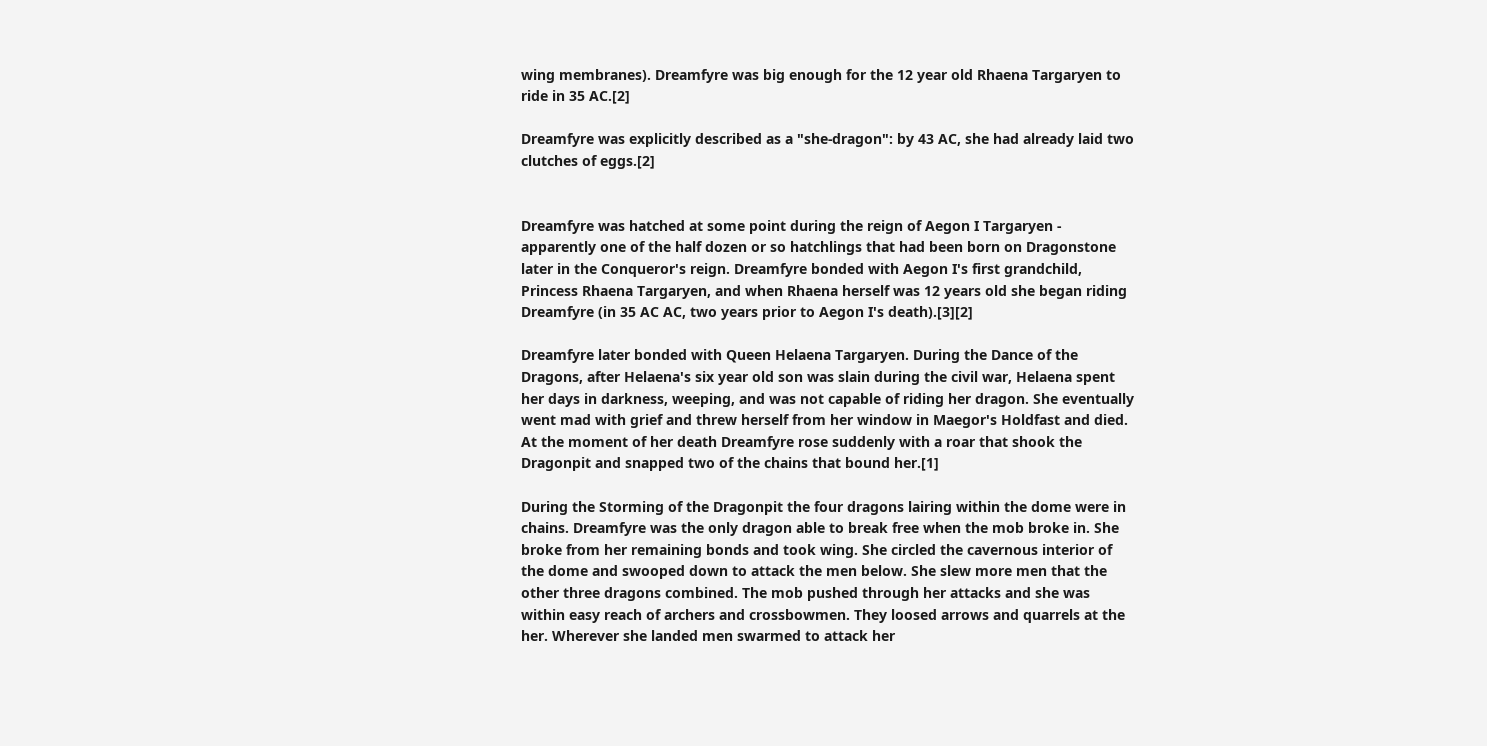wing membranes). Dreamfyre was big enough for the 12 year old Rhaena Targaryen to ride in 35 AC.[2]

Dreamfyre was explicitly described as a "she-dragon": by 43 AC, she had already laid two clutches of eggs.[2]


Dreamfyre was hatched at some point during the reign of Aegon I Targaryen - apparently one of the half dozen or so hatchlings that had been born on Dragonstone later in the Conqueror's reign. Dreamfyre bonded with Aegon I's first grandchild, Princess Rhaena Targaryen, and when Rhaena herself was 12 years old she began riding Dreamfyre (in 35 AC AC, two years prior to Aegon I's death).[3][2]

Dreamfyre later bonded with Queen Helaena Targaryen. During the Dance of the Dragons, after Helaena's six year old son was slain during the civil war, Helaena spent her days in darkness, weeping, and was not capable of riding her dragon. She eventually went mad with grief and threw herself from her window in Maegor's Holdfast and died. At the moment of her death Dreamfyre rose suddenly with a roar that shook the Dragonpit and snapped two of the chains that bound her.[1]

During the Storming of the Dragonpit the four dragons lairing within the dome were in chains. Dreamfyre was the only dragon able to break free when the mob broke in. She broke from her remaining bonds and took wing. She circled the cavernous interior of the dome and swooped down to attack the men below. She slew more men that the other three dragons combined. The mob pushed through her attacks and she was within easy reach of archers and crossbowmen. They loosed arrows and quarrels at the her. Wherever she landed men swarmed to attack her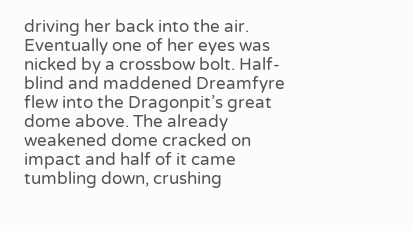driving her back into the air. Eventually one of her eyes was nicked by a crossbow bolt. Half-blind and maddened Dreamfyre flew into the Dragonpit’s great dome above. The already weakened dome cracked on impact and half of it came tumbling down, crushing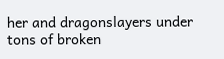her and dragonslayers under tons of broken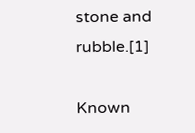stone and rubble.[1]

Known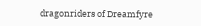dragonriders of Dreamfyre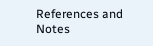References and Notes